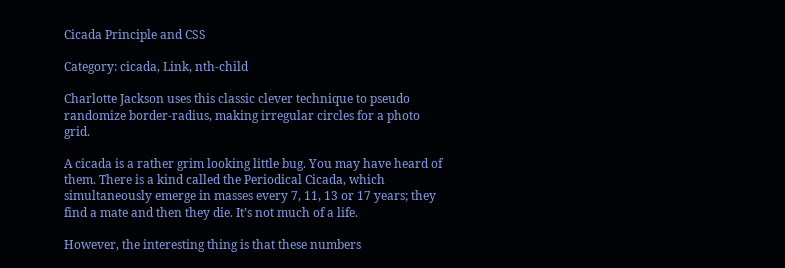Cicada Principle and CSS

Category: cicada, Link, nth-child

Charlotte Jackson uses this classic clever technique to pseudo randomize border-radius, making irregular circles for a photo grid.

A cicada is a rather grim looking little bug. You may have heard of them. There is a kind called the Periodical Cicada, which simultaneously emerge in masses every 7, 11, 13 or 17 years; they find a mate and then they die. It’s not much of a life.

However, the interesting thing is that these numbers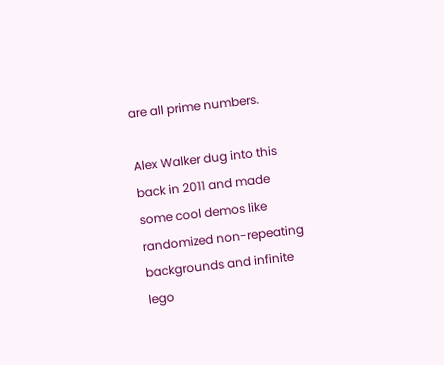are all prime numbers.

Alex Walker dug into this back in 2011 and made some cool demos like randomized non-repeating backgrounds and infinite lego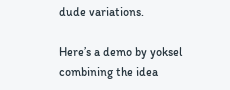dude variations.

Here’s a demo by yoksel combining the idea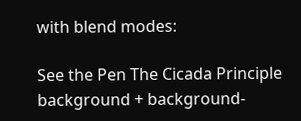with blend modes:

See the Pen The Cicada Principle background + background-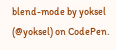blend-mode by yoksel (@yoksel) on CodePen.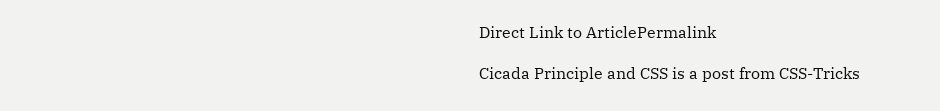Direct Link to ArticlePermalink

Cicada Principle and CSS is a post from CSS-Tricks